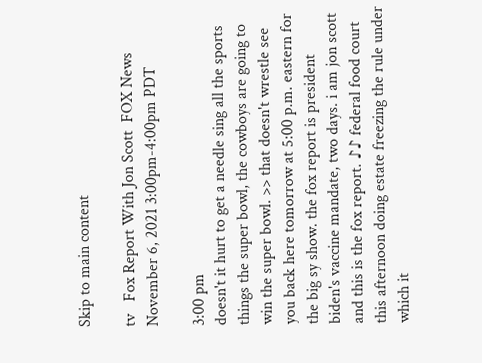Skip to main content

tv   Fox Report With Jon Scott  FOX News  November 6, 2021 3:00pm-4:00pm PDT

3:00 pm
doesn't it hurt to get a needle sing all the sports things the super bowl, the cowboys are going to win the super bowl. >> that doesn't wrestle see you back here tomorrow at 5:00 p.m. eastern for the big sy show. the fox report is president biden's vaccine mandate, two days. i am jon scott and this is the fox report. ♪♪ federal food court this afternoon doing estate freezing the rule under which it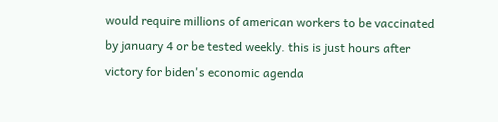would require millions of american workers to be vaccinated by january 4 or be tested weekly. this is just hours after victory for biden's economic agenda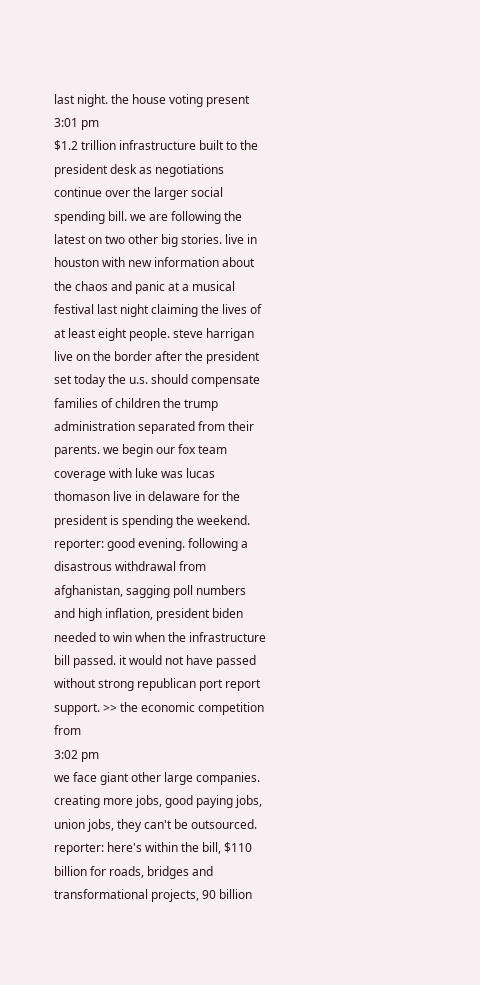last night. the house voting present
3:01 pm
$1.2 trillion infrastructure built to the president desk as negotiations continue over the larger social spending bill. we are following the latest on two other big stories. live in houston with new information about the chaos and panic at a musical festival last night claiming the lives of at least eight people. steve harrigan live on the border after the president set today the u.s. should compensate families of children the trump administration separated from their parents. we begin our fox team coverage with luke was lucas thomason live in delaware for the president is spending the weekend. reporter: good evening. following a disastrous withdrawal from afghanistan, sagging poll numbers and high inflation, president biden needed to win when the infrastructure bill passed. it would not have passed without strong republican port report support. >> the economic competition from
3:02 pm
we face giant other large companies. creating more jobs, good paying jobs, union jobs, they can't be outsourced. reporter: here's within the bill, $110 billion for roads, bridges and transformational projects, 90 billion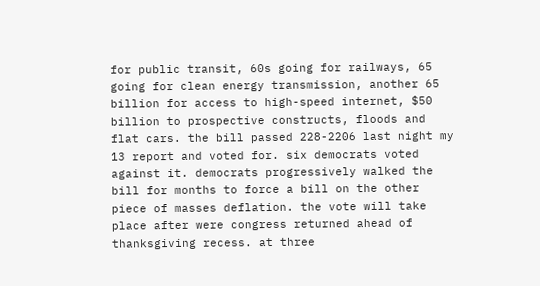for public transit, 60s going for railways, 65 going for clean energy transmission, another 65 billion for access to high-speed internet, $50 billion to prospective constructs, floods and flat cars. the bill passed 228-2206 last night my 13 report and voted for. six democrats voted against it. democrats progressively walked the bill for months to force a bill on the other piece of masses deflation. the vote will take place after were congress returned ahead of thanksgiving recess. at three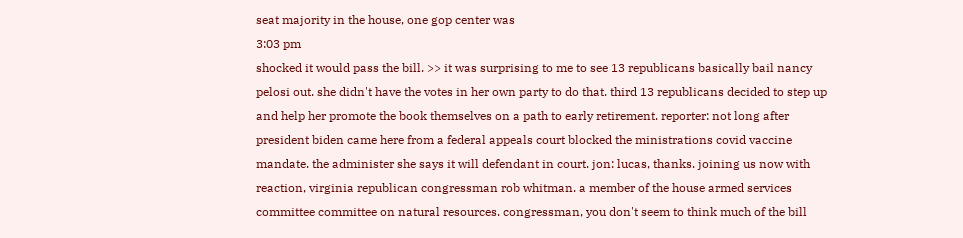seat majority in the house, one gop center was
3:03 pm
shocked it would pass the bill. >> it was surprising to me to see 13 republicans basically bail nancy pelosi out. she didn't have the votes in her own party to do that. third 13 republicans decided to step up and help her promote the book themselves on a path to early retirement. reporter: not long after president biden came here from a federal appeals court blocked the ministrations covid vaccine mandate. the administer she says it will defendant in court. jon: lucas, thanks. joining us now with reaction, virginia republican congressman rob whitman. a member of the house armed services committee committee on natural resources. congressman, you don't seem to think much of the bill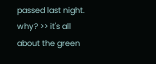passed last night. why? >> it's all about the green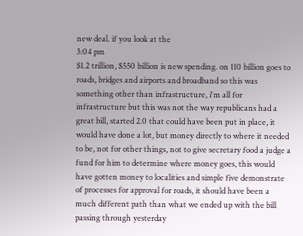new deal. if you look at the
3:04 pm
$1.2 trillion, $550 billion is new spending. on 110 billion goes to roads, bridges and airports and broadband so this was something other than infrastructure, i'm all for infrastructure but this was not the way republicans had a great bill, started 2.0 that could have been put in place, it would have done a lot, but money directly to where it needed to be, not for other things, not to give secretary food a judge a fund for him to determine where money goes, this would have gotten money to localities and simple five demonstrate of processes for approval for roads, it should have been a much different path than what we ended up with the bill passing through yesterday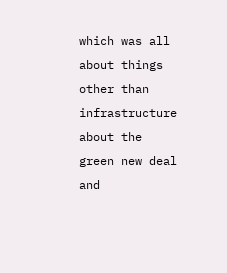which was all about things other than infrastructure about the green new deal and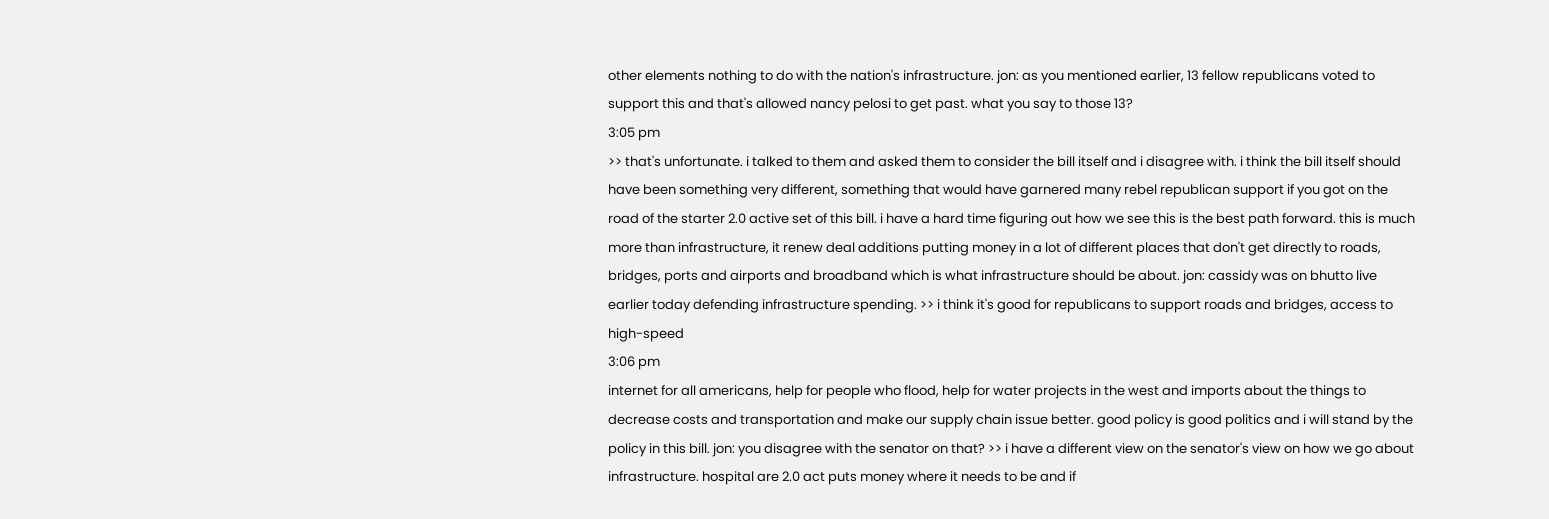other elements nothing to do with the nation's infrastructure. jon: as you mentioned earlier, 13 fellow republicans voted to support this and that's allowed nancy pelosi to get past. what you say to those 13?
3:05 pm
>> that's unfortunate. i talked to them and asked them to consider the bill itself and i disagree with. i think the bill itself should have been something very different, something that would have garnered many rebel republican support if you got on the road of the starter 2.0 active set of this bill. i have a hard time figuring out how we see this is the best path forward. this is much more than infrastructure, it renew deal additions putting money in a lot of different places that don't get directly to roads, bridges, ports and airports and broadband which is what infrastructure should be about. jon: cassidy was on bhutto live earlier today defending infrastructure spending. >> i think it's good for republicans to support roads and bridges, access to high-speed
3:06 pm
internet for all americans, help for people who flood, help for water projects in the west and imports about the things to decrease costs and transportation and make our supply chain issue better. good policy is good politics and i will stand by the policy in this bill. jon: you disagree with the senator on that? >> i have a different view on the senator's view on how we go about infrastructure. hospital are 2.0 act puts money where it needs to be and if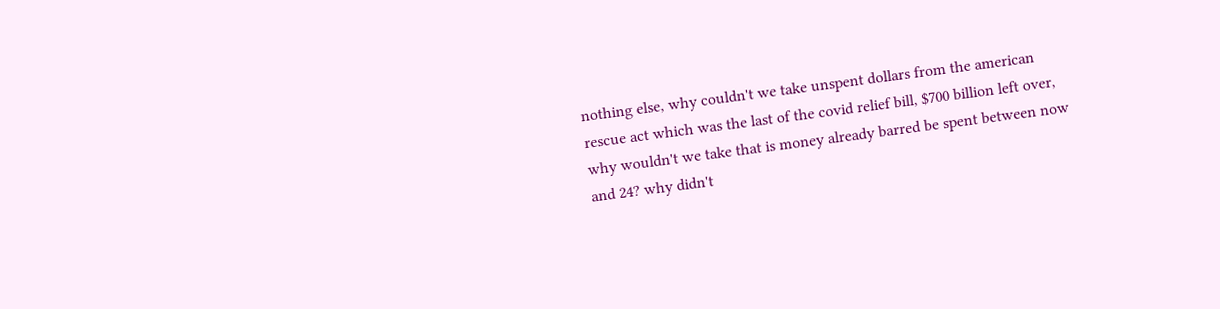nothing else, why couldn't we take unspent dollars from the american rescue act which was the last of the covid relief bill, $700 billion left over, why wouldn't we take that is money already barred be spent between now and 24? why didn't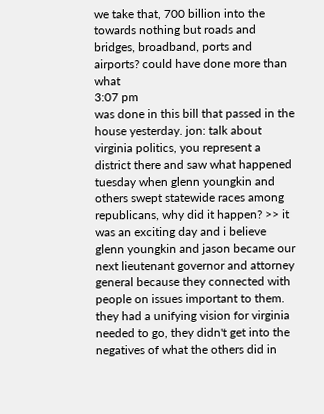we take that, 700 billion into the towards nothing but roads and bridges, broadband, ports and airports? could have done more than what
3:07 pm
was done in this bill that passed in the house yesterday. jon: talk about virginia politics, you represent a district there and saw what happened tuesday when glenn youngkin and others swept statewide races among republicans, why did it happen? >> it was an exciting day and i believe glenn youngkin and jason became our next lieutenant governor and attorney general because they connected with people on issues important to them. they had a unifying vision for virginia needed to go, they didn't get into the negatives of what the others did in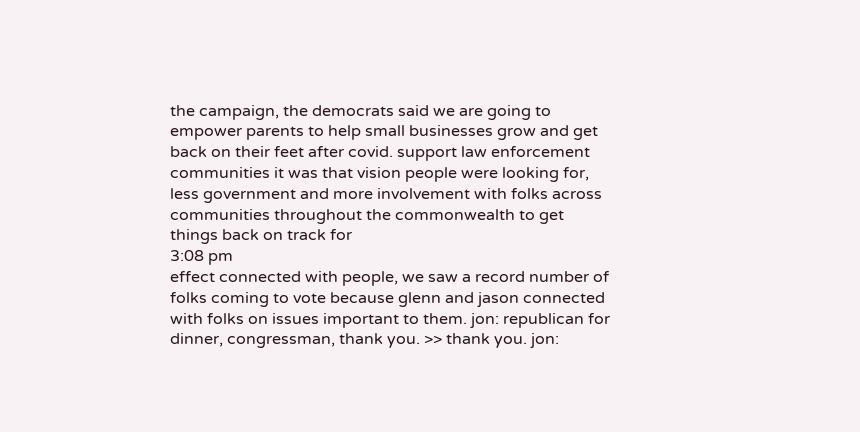the campaign, the democrats said we are going to empower parents to help small businesses grow and get back on their feet after covid. support law enforcement communities it was that vision people were looking for, less government and more involvement with folks across communities throughout the commonwealth to get things back on track for
3:08 pm
effect connected with people, we saw a record number of folks coming to vote because glenn and jason connected with folks on issues important to them. jon: republican for dinner, congressman, thank you. >> thank you. jon: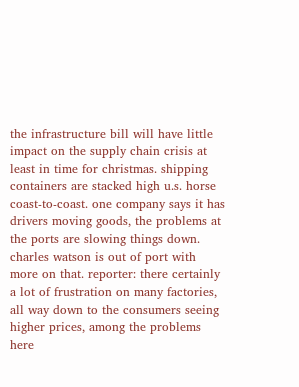the infrastructure bill will have little impact on the supply chain crisis at least in time for christmas. shipping containers are stacked high u.s. horse coast-to-coast. one company says it has drivers moving goods, the problems at the ports are slowing things down. charles watson is out of port with more on that. reporter: there certainly a lot of frustration on many factories, all way down to the consumers seeing higher prices, among the problems here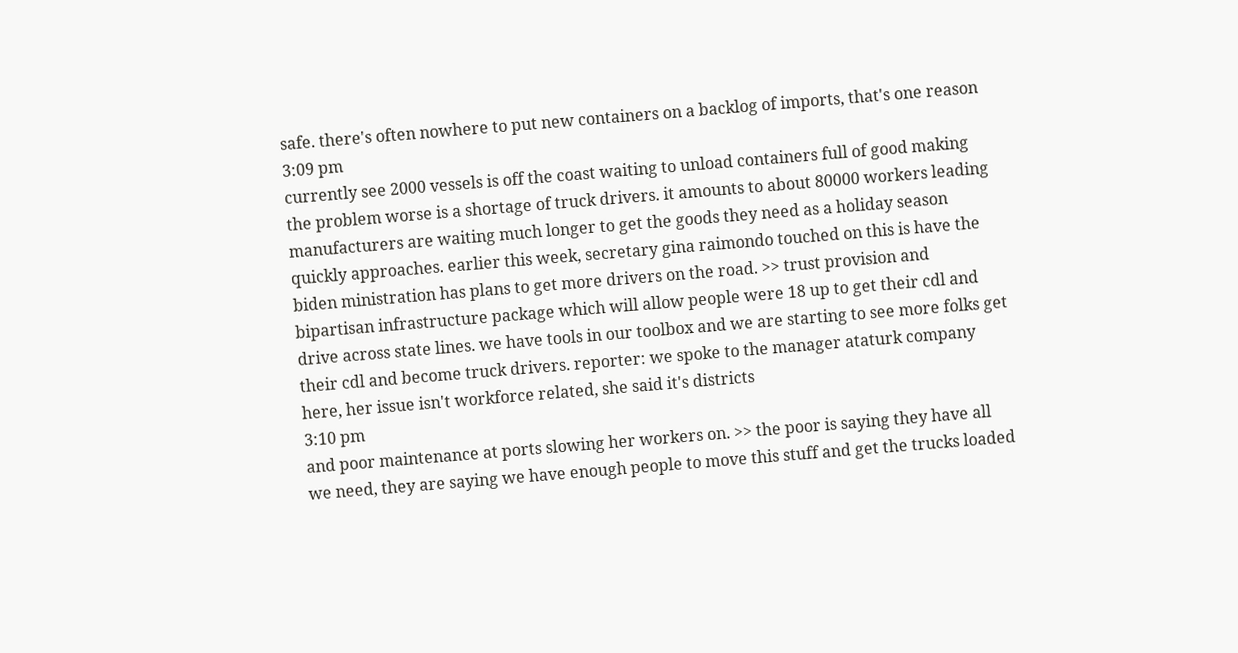safe. there's often nowhere to put new containers on a backlog of imports, that's one reason
3:09 pm
currently see 2000 vessels is off the coast waiting to unload containers full of good making the problem worse is a shortage of truck drivers. it amounts to about 80000 workers leading manufacturers are waiting much longer to get the goods they need as a holiday season quickly approaches. earlier this week, secretary gina raimondo touched on this is have the biden ministration has plans to get more drivers on the road. >> trust provision and bipartisan infrastructure package which will allow people were 18 up to get their cdl and drive across state lines. we have tools in our toolbox and we are starting to see more folks get their cdl and become truck drivers. reporter: we spoke to the manager ataturk company here, her issue isn't workforce related, she said it's districts
3:10 pm
and poor maintenance at ports slowing her workers on. >> the poor is saying they have all we need, they are saying we have enough people to move this stuff and get the trucks loaded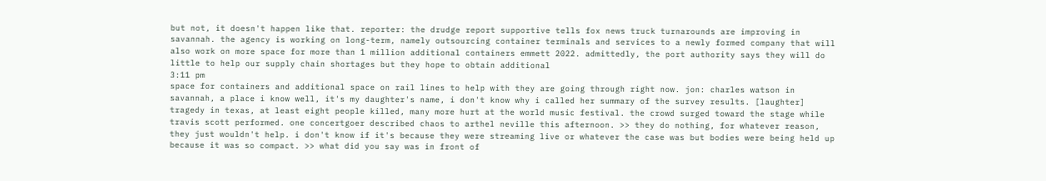but not, it doesn't happen like that. reporter: the drudge report supportive tells fox news truck turnarounds are improving in savannah. the agency is working on long-term, namely outsourcing container terminals and services to a newly formed company that will also work on more space for more than 1 million additional containers emmett 2022. admittedly, the port authority says they will do little to help our supply chain shortages but they hope to obtain additional
3:11 pm
space for containers and additional space on rail lines to help with they are going through right now. jon: charles watson in savannah, a place i know well, it's my daughter's name, i don't know why i called her summary of the survey results. [laughter] tragedy in texas, at least eight people killed, many more hurt at the world music festival. the crowd surged toward the stage while travis scott performed. one concertgoer described chaos to arthel neville this afternoon. >> they do nothing, for whatever reason, they just wouldn't help. i don't know if it's because they were streaming live or whatever the case was but bodies were being held up because it was so compact. >> what did you say was in front of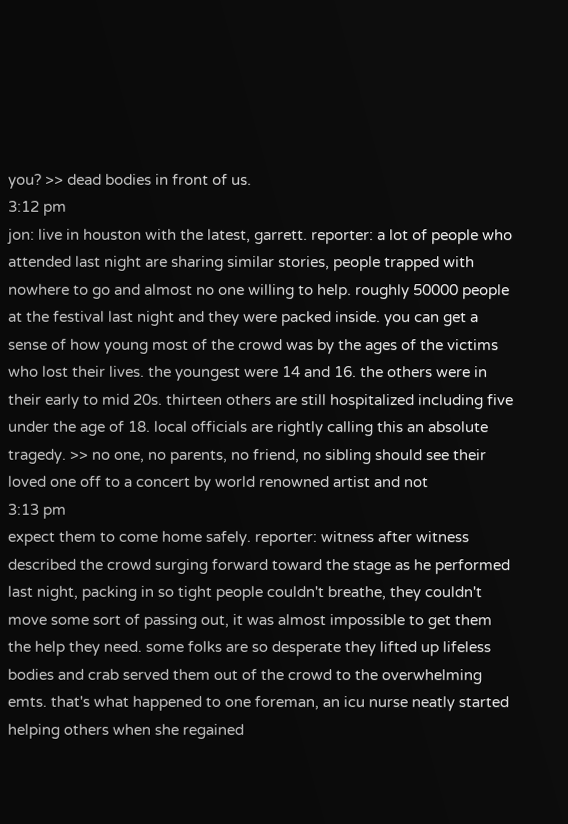you? >> dead bodies in front of us.
3:12 pm
jon: live in houston with the latest, garrett. reporter: a lot of people who attended last night are sharing similar stories, people trapped with nowhere to go and almost no one willing to help. roughly 50000 people at the festival last night and they were packed inside. you can get a sense of how young most of the crowd was by the ages of the victims who lost their lives. the youngest were 14 and 16. the others were in their early to mid 20s. thirteen others are still hospitalized including five under the age of 18. local officials are rightly calling this an absolute tragedy. >> no one, no parents, no friend, no sibling should see their loved one off to a concert by world renowned artist and not
3:13 pm
expect them to come home safely. reporter: witness after witness described the crowd surging forward toward the stage as he performed last night, packing in so tight people couldn't breathe, they couldn't move some sort of passing out, it was almost impossible to get them the help they need. some folks are so desperate they lifted up lifeless bodies and crab served them out of the crowd to the overwhelming emts. that's what happened to one foreman, an icu nurse neatly started helping others when she regained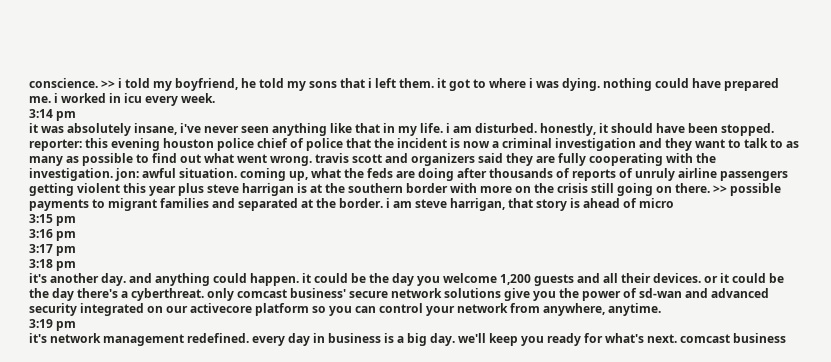conscience. >> i told my boyfriend, he told my sons that i left them. it got to where i was dying. nothing could have prepared me. i worked in icu every week.
3:14 pm
it was absolutely insane, i've never seen anything like that in my life. i am disturbed. honestly, it should have been stopped. reporter: this evening houston police chief of police that the incident is now a criminal investigation and they want to talk to as many as possible to find out what went wrong. travis scott and organizers said they are fully cooperating with the investigation. jon: awful situation. coming up, what the feds are doing after thousands of reports of unruly airline passengers getting violent this year plus steve harrigan is at the southern border with more on the crisis still going on there. >> possible payments to migrant families and separated at the border. i am steve harrigan, that story is ahead of micro
3:15 pm
3:16 pm
3:17 pm
3:18 pm
it's another day. and anything could happen. it could be the day you welcome 1,200 guests and all their devices. or it could be the day there's a cyberthreat. only comcast business' secure network solutions give you the power of sd-wan and advanced security integrated on our activecore platform so you can control your network from anywhere, anytime.
3:19 pm
it's network management redefined. every day in business is a big day. we'll keep you ready for what's next. comcast business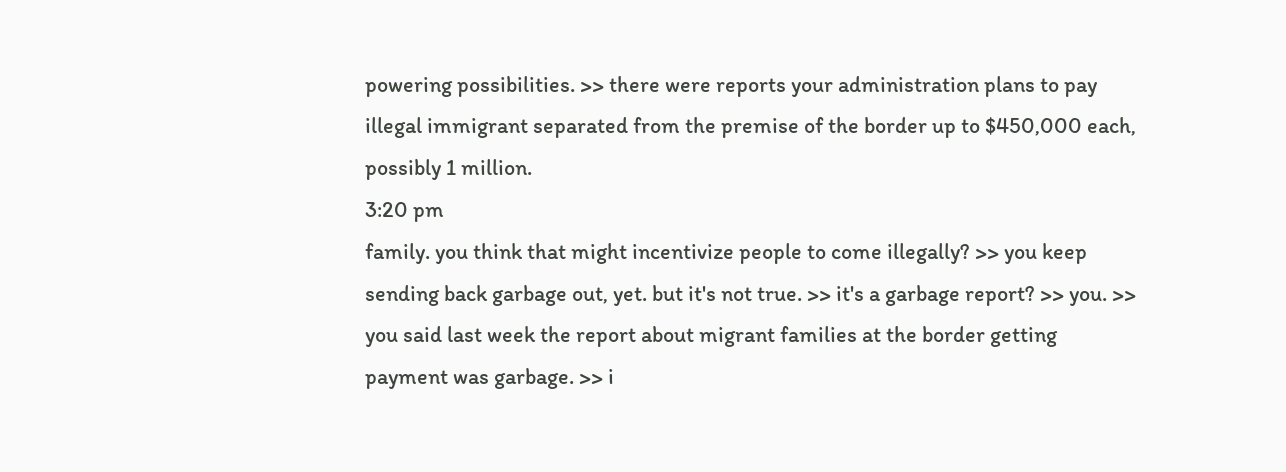powering possibilities. >> there were reports your administration plans to pay illegal immigrant separated from the premise of the border up to $450,000 each, possibly 1 million.
3:20 pm
family. you think that might incentivize people to come illegally? >> you keep sending back garbage out, yet. but it's not true. >> it's a garbage report? >> you. >> you said last week the report about migrant families at the border getting payment was garbage. >> i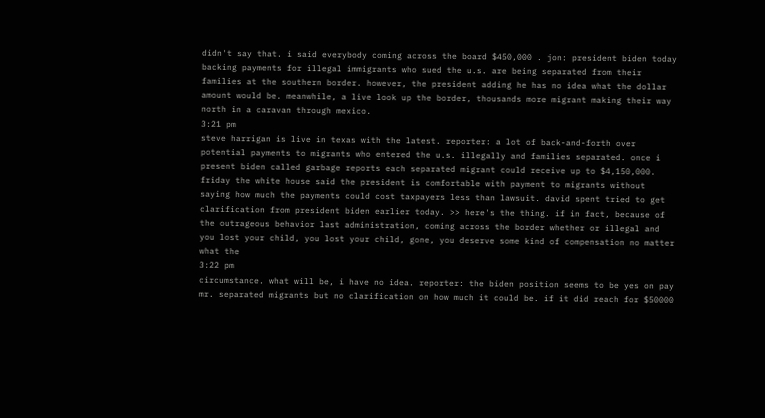didn't say that. i said everybody coming across the board $450,000 . jon: president biden today backing payments for illegal immigrants who sued the u.s. are being separated from their families at the southern border. however, the president adding he has no idea what the dollar amount would be. meanwhile, a live look up the border, thousands more migrant making their way north in a caravan through mexico.
3:21 pm
steve harrigan is live in texas with the latest. reporter: a lot of back-and-forth over potential payments to migrants who entered the u.s. illegally and families separated. once i present biden called garbage reports each separated migrant could receive up to $4,150,000. friday the white house said the president is comfortable with payment to migrants without saying how much the payments could cost taxpayers less than lawsuit. david spent tried to get clarification from president biden earlier today. >> here's the thing. if in fact, because of the outrageous behavior last administration, coming across the border whether or illegal and you lost your child, you lost your child, gone, you deserve some kind of compensation no matter what the
3:22 pm
circumstance. what will be, i have no idea. reporter: the biden position seems to be yes on pay mr. separated migrants but no clarification on how much it could be. if it did reach for $50000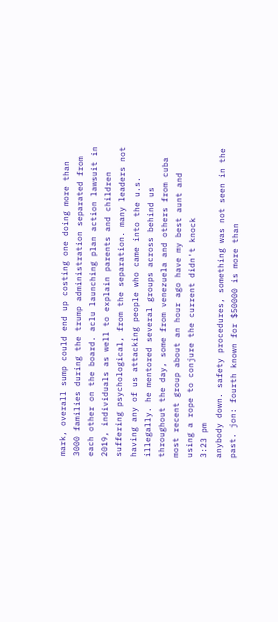mark, overall sump could end up costing one doing more than 3000 families during the trump administration separated from each other on the board. aclu launching plan action lawsuit in 2019, individuals as well to explain parents and children suffering psychological, from the separation. many leaders not having any of us attacking people who came into the u.s. illegally. he mentored several groups across behind us throughout the day, some from venezuela and others from cuba most recent group about an hour ago have my best aunt and using a rope to conjure the current didn't knock
3:23 pm
anybody down. safety procedures, something was not seen in the past. jon: fourth known for $50000 is more than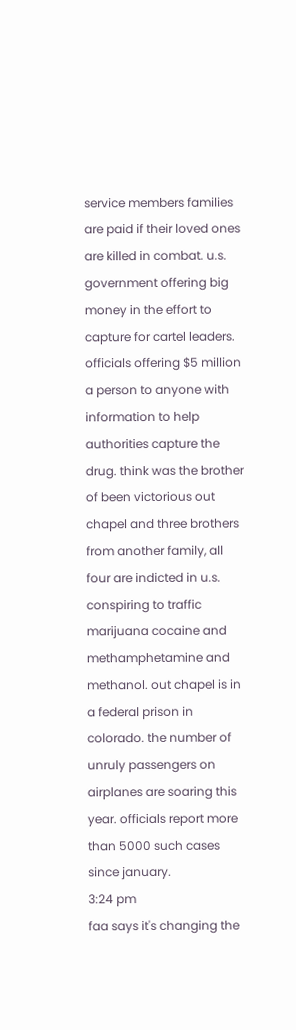service members families are paid if their loved ones are killed in combat. u.s. government offering big money in the effort to capture for cartel leaders. officials offering $5 million a person to anyone with information to help authorities capture the drug. think was the brother of been victorious out chapel and three brothers from another family, all four are indicted in u.s. conspiring to traffic marijuana cocaine and methamphetamine and methanol. out chapel is in a federal prison in colorado. the number of unruly passengers on airplanes are soaring this year. officials report more than 5000 such cases since january.
3:24 pm
faa says it's changing the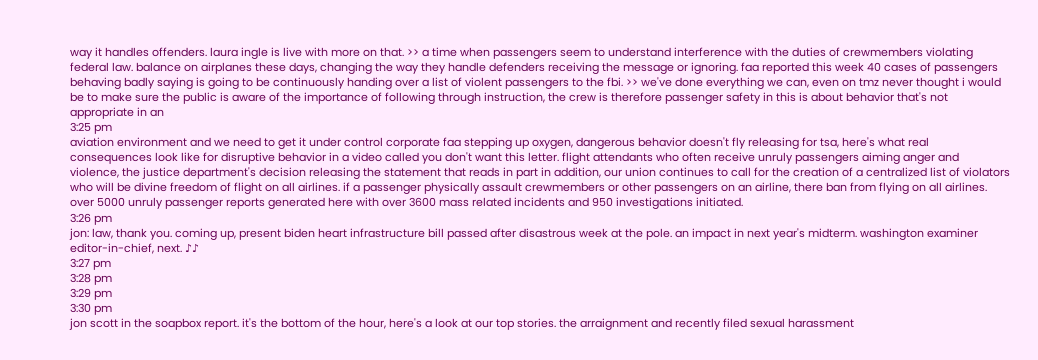way it handles offenders. laura ingle is live with more on that. >> a time when passengers seem to understand interference with the duties of crewmembers violating federal law. balance on airplanes these days, changing the way they handle defenders receiving the message or ignoring. faa reported this week 40 cases of passengers behaving badly saying is going to be continuously handing over a list of violent passengers to the fbi. >> we've done everything we can, even on tmz never thought i would be to make sure the public is aware of the importance of following through instruction, the crew is therefore passenger safety in this is about behavior that's not appropriate in an
3:25 pm
aviation environment and we need to get it under control corporate faa stepping up oxygen, dangerous behavior doesn't fly releasing for tsa, here's what real consequences look like for disruptive behavior in a video called you don't want this letter. flight attendants who often receive unruly passengers aiming anger and violence, the justice department's decision releasing the statement that reads in part in addition, our union continues to call for the creation of a centralized list of violators who will be divine freedom of flight on all airlines. if a passenger physically assault crewmembers or other passengers on an airline, there ban from flying on all airlines. over 5000 unruly passenger reports generated here with over 3600 mass related incidents and 950 investigations initiated.
3:26 pm
jon: law, thank you. coming up, present biden heart infrastructure bill passed after disastrous week at the pole. an impact in next year's midterm. washington examiner editor-in-chief, next. ♪♪
3:27 pm
3:28 pm
3:29 pm
3:30 pm
jon scott in the soapbox report. it's the bottom of the hour, here's a look at our top stories. the arraignment and recently filed sexual harassment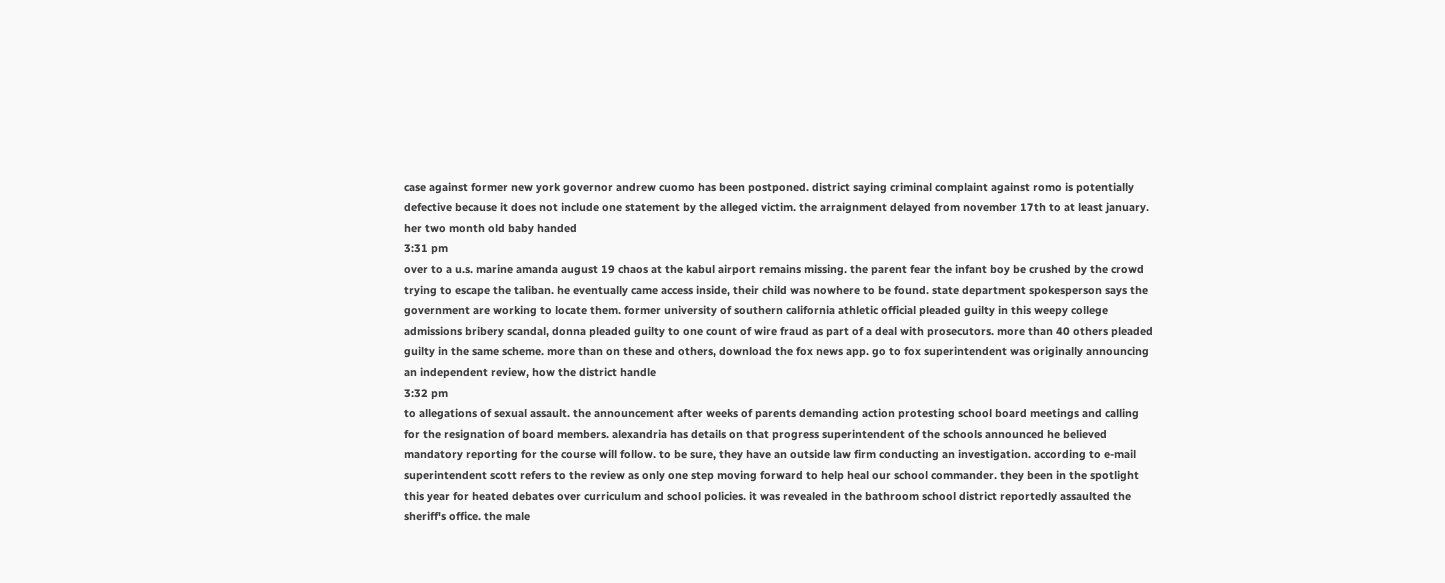case against former new york governor andrew cuomo has been postponed. district saying criminal complaint against romo is potentially defective because it does not include one statement by the alleged victim. the arraignment delayed from november 17th to at least january. her two month old baby handed
3:31 pm
over to a u.s. marine amanda august 19 chaos at the kabul airport remains missing. the parent fear the infant boy be crushed by the crowd trying to escape the taliban. he eventually came access inside, their child was nowhere to be found. state department spokesperson says the government are working to locate them. former university of southern california athletic official pleaded guilty in this weepy college admissions bribery scandal, donna pleaded guilty to one count of wire fraud as part of a deal with prosecutors. more than 40 others pleaded guilty in the same scheme. more than on these and others, download the fox news app. go to fox superintendent was originally announcing an independent review, how the district handle
3:32 pm
to allegations of sexual assault. the announcement after weeks of parents demanding action protesting school board meetings and calling for the resignation of board members. alexandria has details on that progress superintendent of the schools announced he believed mandatory reporting for the course will follow. to be sure, they have an outside law firm conducting an investigation. according to e-mail superintendent scott refers to the review as only one step moving forward to help heal our school commander. they been in the spotlight this year for heated debates over curriculum and school policies. it was revealed in the bathroom school district reportedly assaulted the sheriff's office. the male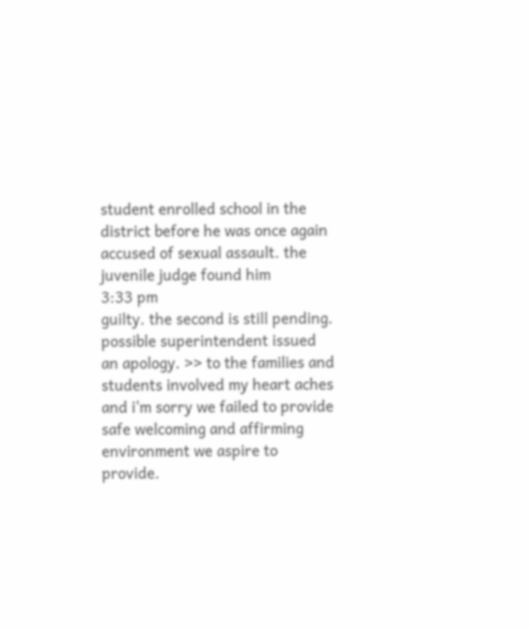student enrolled school in the district before he was once again accused of sexual assault. the juvenile judge found him
3:33 pm
guilty. the second is still pending. possible superintendent issued an apology. >> to the families and students involved my heart aches and i'm sorry we failed to provide safe welcoming and affirming environment we aspire to provide.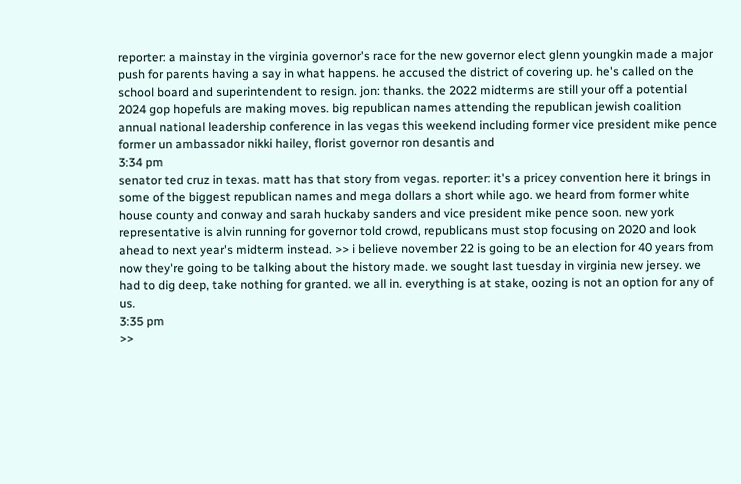reporter: a mainstay in the virginia governor's race for the new governor elect glenn youngkin made a major push for parents having a say in what happens. he accused the district of covering up. he's called on the school board and superintendent to resign. jon: thanks. the 2022 midterms are still your off a potential 2024 gop hopefuls are making moves. big republican names attending the republican jewish coalition annual national leadership conference in las vegas this weekend including former vice president mike pence former un ambassador nikki hailey, florist governor ron desantis and
3:34 pm
senator ted cruz in texas. matt has that story from vegas. reporter: it's a pricey convention here it brings in some of the biggest republican names and mega dollars a short while ago. we heard from former white house county and conway and sarah huckaby sanders and vice president mike pence soon. new york representative is alvin running for governor told crowd, republicans must stop focusing on 2020 and look ahead to next year's midterm instead. >> i believe november 22 is going to be an election for 40 years from now they're going to be talking about the history made. we sought last tuesday in virginia new jersey. we had to dig deep, take nothing for granted. we all in. everything is at stake, oozing is not an option for any of us.
3:35 pm
>>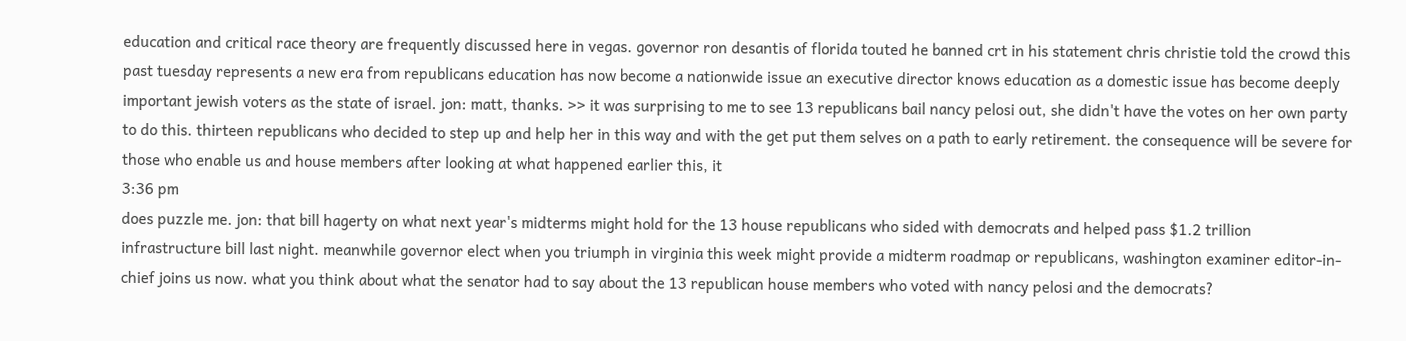education and critical race theory are frequently discussed here in vegas. governor ron desantis of florida touted he banned crt in his statement chris christie told the crowd this past tuesday represents a new era from republicans education has now become a nationwide issue an executive director knows education as a domestic issue has become deeply important jewish voters as the state of israel. jon: matt, thanks. >> it was surprising to me to see 13 republicans bail nancy pelosi out, she didn't have the votes on her own party to do this. thirteen republicans who decided to step up and help her in this way and with the get put them selves on a path to early retirement. the consequence will be severe for those who enable us and house members after looking at what happened earlier this, it
3:36 pm
does puzzle me. jon: that bill hagerty on what next year's midterms might hold for the 13 house republicans who sided with democrats and helped pass $1.2 trillion infrastructure bill last night. meanwhile governor elect when you triumph in virginia this week might provide a midterm roadmap or republicans, washington examiner editor-in-chief joins us now. what you think about what the senator had to say about the 13 republican house members who voted with nancy pelosi and the democrats?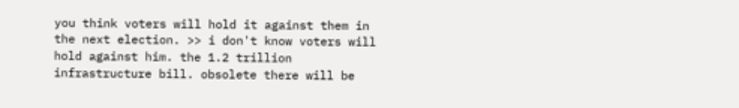you think voters will hold it against them in the next election. >> i don't know voters will hold against him. the 1.2 trillion infrastructure bill. obsolete there will be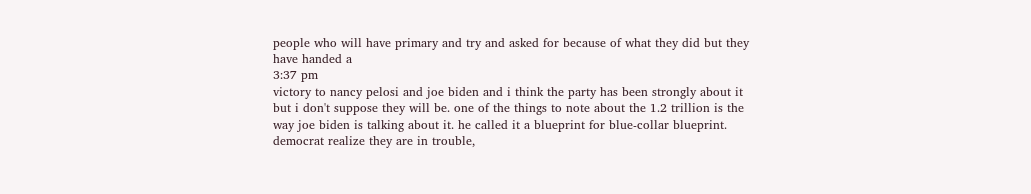people who will have primary and try and asked for because of what they did but they have handed a
3:37 pm
victory to nancy pelosi and joe biden and i think the party has been strongly about it but i don't suppose they will be. one of the things to note about the 1.2 trillion is the way joe biden is talking about it. he called it a blueprint for blue-collar blueprint. democrat realize they are in trouble,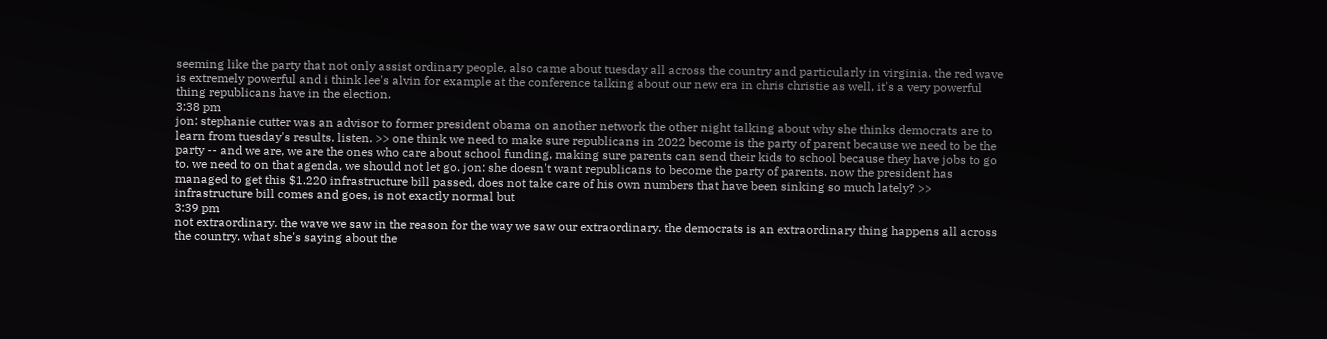seeming like the party that not only assist ordinary people, also came about tuesday all across the country and particularly in virginia. the red wave is extremely powerful and i think lee's alvin for example at the conference talking about our new era in chris christie as well, it's a very powerful thing republicans have in the election.
3:38 pm
jon: stephanie cutter was an advisor to former president obama on another network the other night talking about why she thinks democrats are to learn from tuesday's results. listen. >> one think we need to make sure republicans in 2022 become is the party of parent because we need to be the party -- and we are, we are the ones who care about school funding, making sure parents can send their kids to school because they have jobs to go to. we need to on that agenda, we should not let go. jon: she doesn't want republicans to become the party of parents. now the president has managed to get this $1.220 infrastructure bill passed, does not take care of his own numbers that have been sinking so much lately? >> infrastructure bill comes and goes, is not exactly normal but
3:39 pm
not extraordinary. the wave we saw in the reason for the way we saw our extraordinary. the democrats is an extraordinary thing happens all across the country. what she's saying about the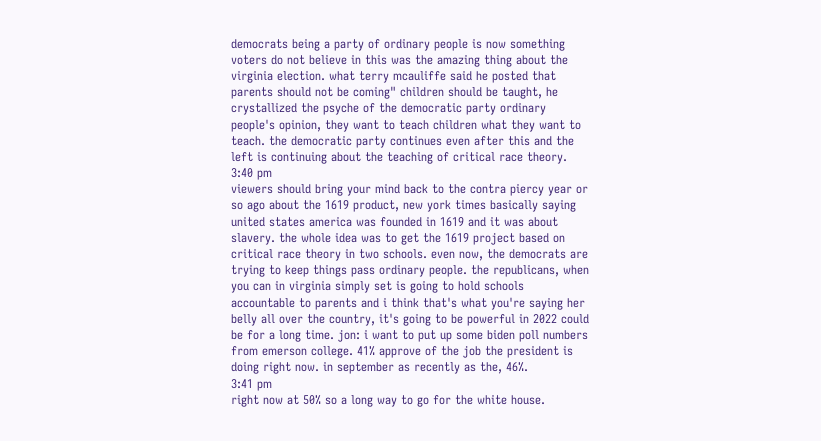democrats being a party of ordinary people is now something voters do not believe in this was the amazing thing about the virginia election. what terry mcauliffe said he posted that parents should not be coming" children should be taught, he crystallized the psyche of the democratic party ordinary people's opinion, they want to teach children what they want to teach. the democratic party continues even after this and the left is continuing about the teaching of critical race theory.
3:40 pm
viewers should bring your mind back to the contra piercy year or so ago about the 1619 product, new york times basically saying united states america was founded in 1619 and it was about slavery. the whole idea was to get the 1619 project based on critical race theory in two schools. even now, the democrats are trying to keep things pass ordinary people. the republicans, when you can in virginia simply set is going to hold schools accountable to parents and i think that's what you're saying her belly all over the country, it's going to be powerful in 2022 could be for a long time. jon: i want to put up some biden poll numbers from emerson college. 41% approve of the job the president is doing right now. in september as recently as the, 46%.
3:41 pm
right now at 50% so a long way to go for the white house.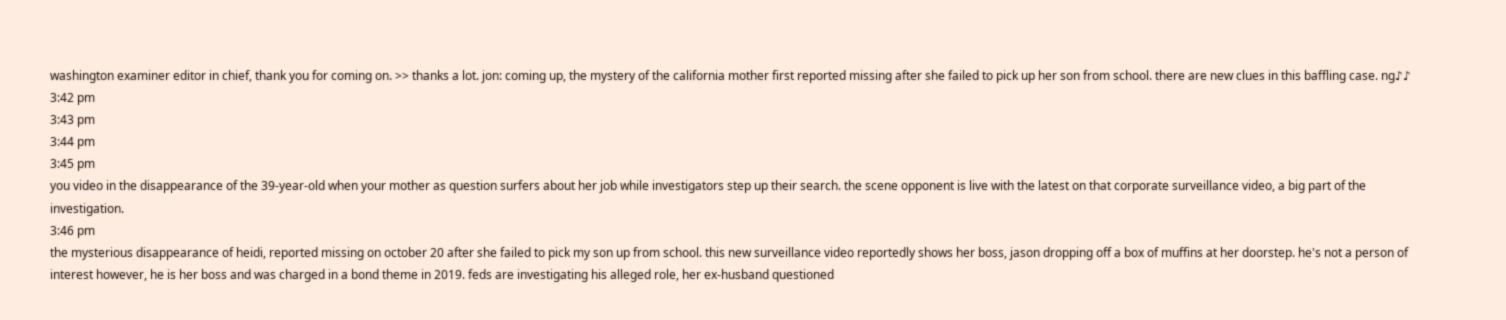washington examiner editor in chief, thank you for coming on. >> thanks a lot. jon: coming up, the mystery of the california mother first reported missing after she failed to pick up her son from school. there are new clues in this baffling case. ng♪♪
3:42 pm
3:43 pm
3:44 pm
3:45 pm
you video in the disappearance of the 39-year-old when your mother as question surfers about her job while investigators step up their search. the scene opponent is live with the latest on that corporate surveillance video, a big part of the investigation.
3:46 pm
the mysterious disappearance of heidi, reported missing on october 20 after she failed to pick my son up from school. this new surveillance video reportedly shows her boss, jason dropping off a box of muffins at her doorstep. he's not a person of interest however, he is her boss and was charged in a bond theme in 2019. feds are investigating his alleged role, her ex-husband questioned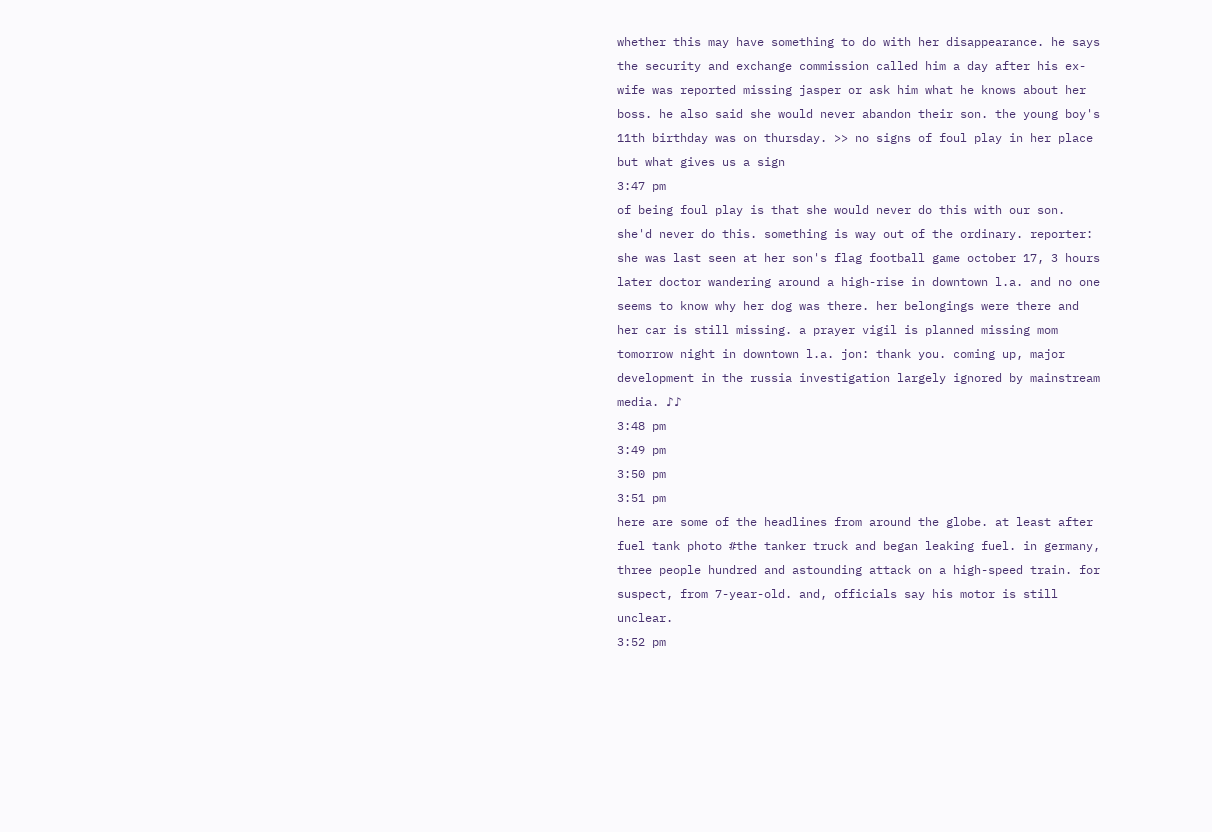whether this may have something to do with her disappearance. he says the security and exchange commission called him a day after his ex-wife was reported missing jasper or ask him what he knows about her boss. he also said she would never abandon their son. the young boy's 11th birthday was on thursday. >> no signs of foul play in her place but what gives us a sign
3:47 pm
of being foul play is that she would never do this with our son. she'd never do this. something is way out of the ordinary. reporter: she was last seen at her son's flag football game october 17, 3 hours later doctor wandering around a high-rise in downtown l.a. and no one seems to know why her dog was there. her belongings were there and her car is still missing. a prayer vigil is planned missing mom tomorrow night in downtown l.a. jon: thank you. coming up, major development in the russia investigation largely ignored by mainstream media. ♪♪
3:48 pm
3:49 pm
3:50 pm
3:51 pm
here are some of the headlines from around the globe. at least after fuel tank photo #the tanker truck and began leaking fuel. in germany, three people hundred and astounding attack on a high-speed train. for suspect, from 7-year-old. and, officials say his motor is still unclear.
3:52 pm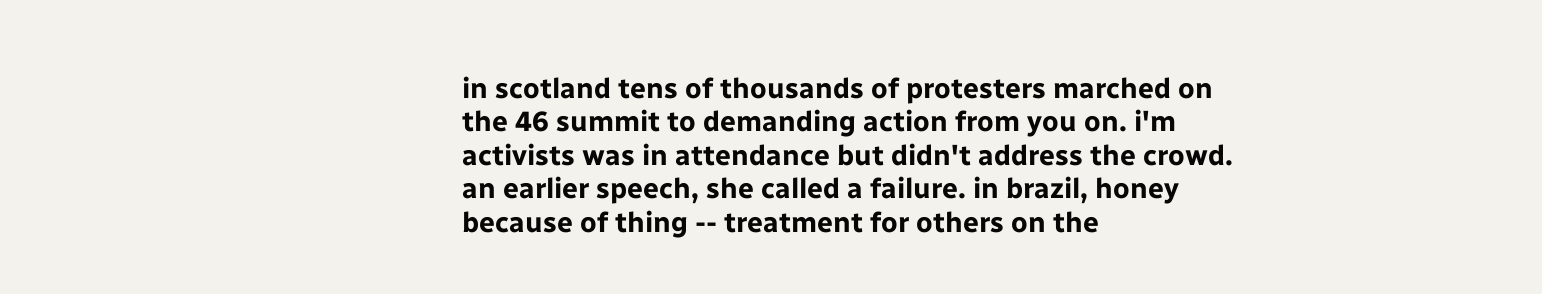in scotland tens of thousands of protesters marched on the 46 summit to demanding action from you on. i'm activists was in attendance but didn't address the crowd. an earlier speech, she called a failure. in brazil, honey because of thing -- treatment for others on the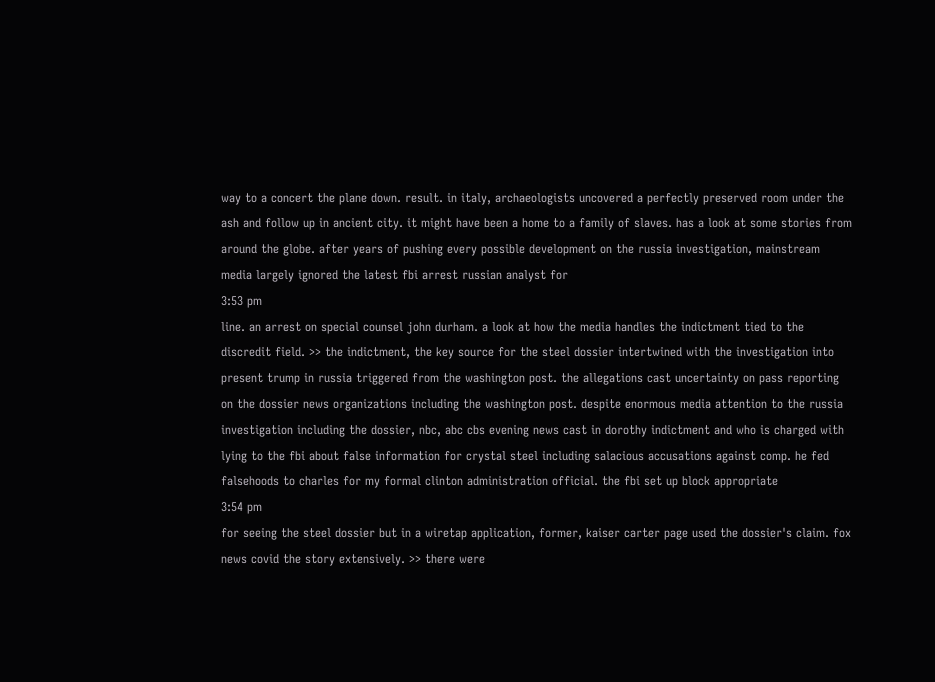way to a concert the plane down. result. in italy, archaeologists uncovered a perfectly preserved room under the ash and follow up in ancient city. it might have been a home to a family of slaves. has a look at some stories from around the globe. after years of pushing every possible development on the russia investigation, mainstream media largely ignored the latest fbi arrest russian analyst for
3:53 pm
line. an arrest on special counsel john durham. a look at how the media handles the indictment tied to the discredit field. >> the indictment, the key source for the steel dossier intertwined with the investigation into present trump in russia triggered from the washington post. the allegations cast uncertainty on pass reporting on the dossier news organizations including the washington post. despite enormous media attention to the russia investigation including the dossier, nbc, abc cbs evening news cast in dorothy indictment and who is charged with lying to the fbi about false information for crystal steel including salacious accusations against comp. he fed falsehoods to charles for my formal clinton administration official. the fbi set up block appropriate
3:54 pm
for seeing the steel dossier but in a wiretap application, former, kaiser carter page used the dossier's claim. fox news covid the story extensively. >> there were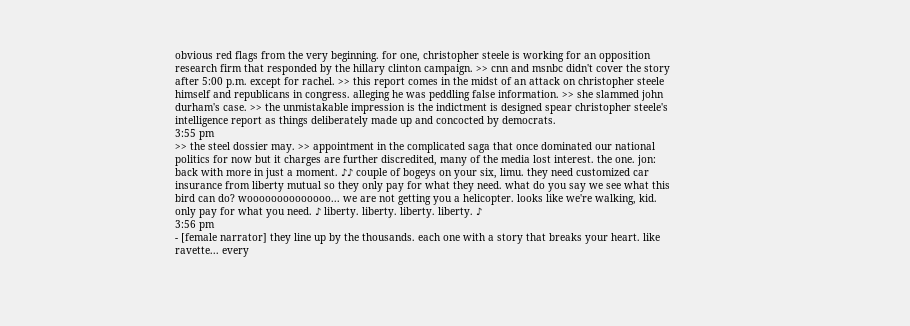obvious red flags from the very beginning. for one, christopher steele is working for an opposition research firm that responded by the hillary clinton campaign. >> cnn and msnbc didn't cover the story after 5:00 p.m. except for rachel. >> this report comes in the midst of an attack on christopher steele himself and republicans in congress. alleging he was peddling false information. >> she slammed john durham's case. >> the unmistakable impression is the indictment is designed spear christopher steele's intelligence report as things deliberately made up and concocted by democrats.
3:55 pm
>> the steel dossier may. >> appointment in the complicated saga that once dominated our national politics for now but it charges are further discredited, many of the media lost interest. the one. jon: back with more in just a moment. ♪♪ couple of bogeys on your six, limu. they need customized car insurance from liberty mutual so they only pay for what they need. what do you say we see what this bird can do? woooooooooooooo... we are not getting you a helicopter. looks like we're walking, kid. only pay for what you need. ♪ liberty. liberty. liberty. liberty. ♪
3:56 pm
- [female narrator] they line up by the thousands. each one with a story that breaks your heart. like ravette... every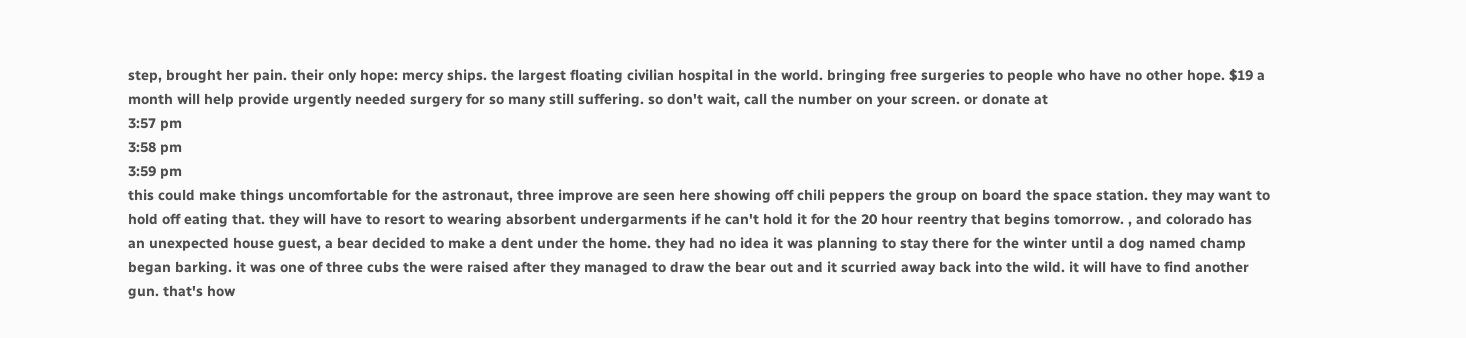step, brought her pain. their only hope: mercy ships. the largest floating civilian hospital in the world. bringing free surgeries to people who have no other hope. $19 a month will help provide urgently needed surgery for so many still suffering. so don't wait, call the number on your screen. or donate at
3:57 pm
3:58 pm
3:59 pm
this could make things uncomfortable for the astronaut, three improve are seen here showing off chili peppers the group on board the space station. they may want to hold off eating that. they will have to resort to wearing absorbent undergarments if he can't hold it for the 20 hour reentry that begins tomorrow. , and colorado has an unexpected house guest, a bear decided to make a dent under the home. they had no idea it was planning to stay there for the winter until a dog named champ began barking. it was one of three cubs the were raised after they managed to draw the bear out and it scurried away back into the wild. it will have to find another gun. that's how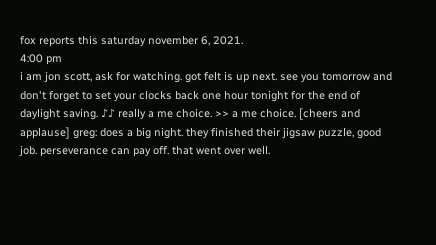fox reports this saturday november 6, 2021.
4:00 pm
i am jon scott, ask for watching. got felt is up next. see you tomorrow and don't forget to set your clocks back one hour tonight for the end of daylight saving. ♪♪ really a me choice. >> a me choice. [cheers and applause] greg: does a big night. they finished their jigsaw puzzle, good job. perseverance can pay off. that went over well.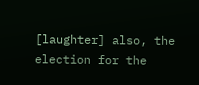[laughter] also, the election for the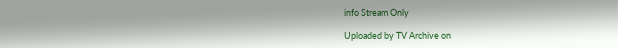info Stream Only

Uploaded by TV Archive on